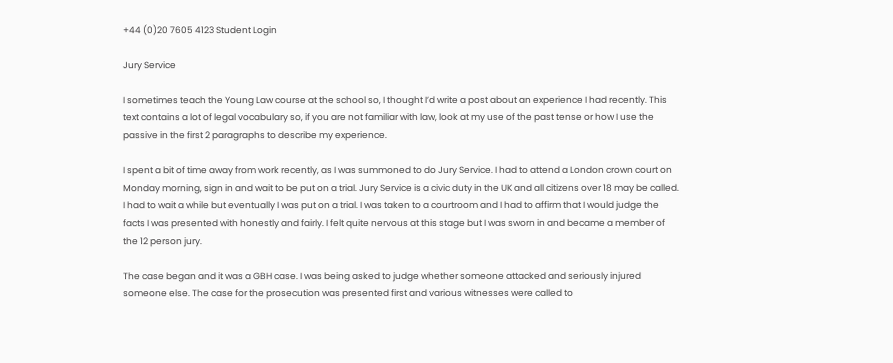+44 (0)20 7605 4123 Student Login

Jury Service

I sometimes teach the Young Law course at the school so, I thought I’d write a post about an experience I had recently. This text contains a lot of legal vocabulary so, if you are not familiar with law, look at my use of the past tense or how I use the passive in the first 2 paragraphs to describe my experience.

I spent a bit of time away from work recently, as I was summoned to do Jury Service. I had to attend a London crown court on Monday morning, sign in and wait to be put on a trial. Jury Service is a civic duty in the UK and all citizens over 18 may be called. I had to wait a while but eventually I was put on a trial. I was taken to a courtroom and I had to affirm that I would judge the facts I was presented with honestly and fairly. I felt quite nervous at this stage but I was sworn in and became a member of the 12 person jury.

The case began and it was a GBH case. I was being asked to judge whether someone attacked and seriously injured someone else. The case for the prosecution was presented first and various witnesses were called to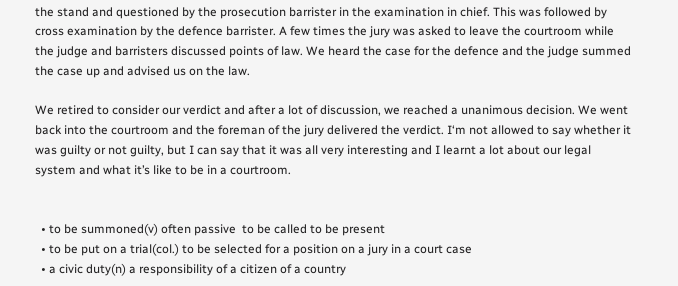the stand and questioned by the prosecution barrister in the examination in chief. This was followed by cross examination by the defence barrister. A few times the jury was asked to leave the courtroom while the judge and barristers discussed points of law. We heard the case for the defence and the judge summed the case up and advised us on the law.

We retired to consider our verdict and after a lot of discussion, we reached a unanimous decision. We went back into the courtroom and the foreman of the jury delivered the verdict. I‘m not allowed to say whether it was guilty or not guilty, but I can say that it was all very interesting and I learnt a lot about our legal system and what it’s like to be in a courtroom.


  • to be summoned(v) often passive  to be called to be present
  • to be put on a trial(col.) to be selected for a position on a jury in a court case
  • a civic duty(n) a responsibility of a citizen of a country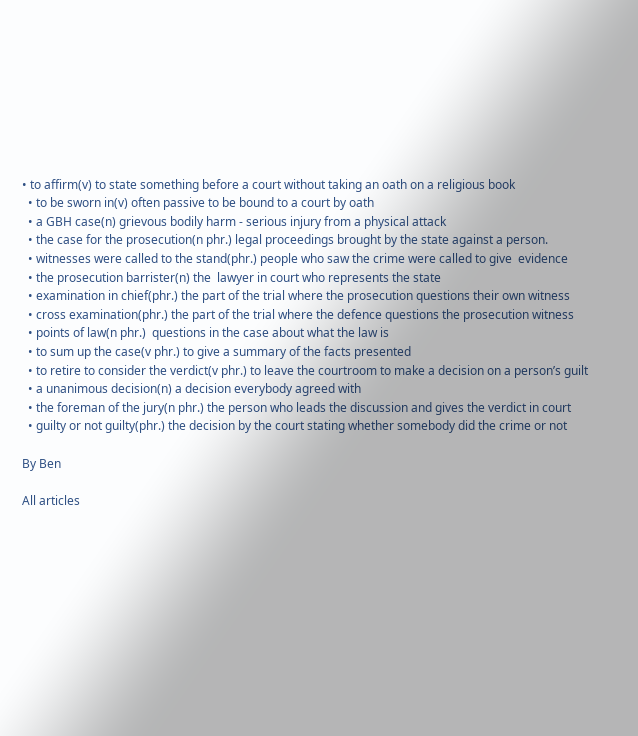• to affirm(v) to state something before a court without taking an oath on a religious book
  • to be sworn in(v) often passive to be bound to a court by oath
  • a GBH case(n) grievous bodily harm - serious injury from a physical attack
  • the case for the prosecution(n phr.) legal proceedings brought by the state against a person.
  • witnesses were called to the stand(phr.) people who saw the crime were called to give  evidence
  • the prosecution barrister(n) the  lawyer in court who represents the state
  • examination in chief(phr.) the part of the trial where the prosecution questions their own witness
  • cross examination(phr.) the part of the trial where the defence questions the prosecution witness
  • points of law(n phr.)  questions in the case about what the law is
  • to sum up the case(v phr.) to give a summary of the facts presented
  • to retire to consider the verdict(v phr.) to leave the courtroom to make a decision on a person’s guilt
  • a unanimous decision(n) a decision everybody agreed with
  • the foreman of the jury(n phr.) the person who leads the discussion and gives the verdict in court
  • guilty or not guilty(phr.) the decision by the court stating whether somebody did the crime or not

By Ben

All articles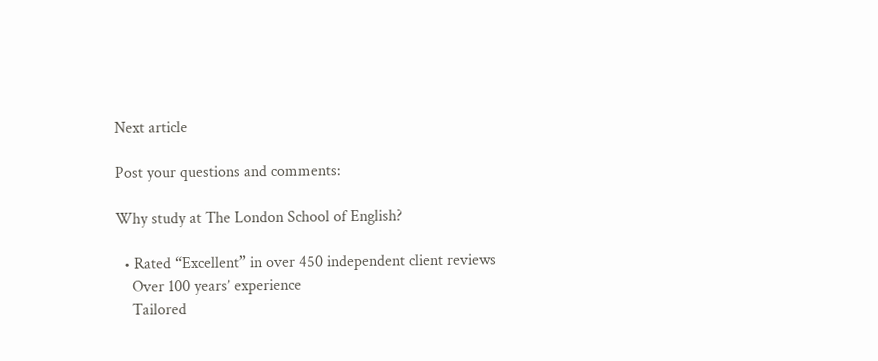Next article

Post your questions and comments:

Why study at The London School of English?

  • Rated “Excellent” in over 450 independent client reviews
    Over 100 years’ experience
    Tailored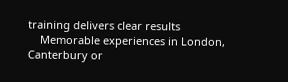training delivers clear results
    Memorable experiences in London, Canterbury or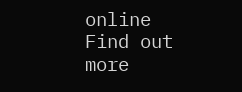online
Find out more